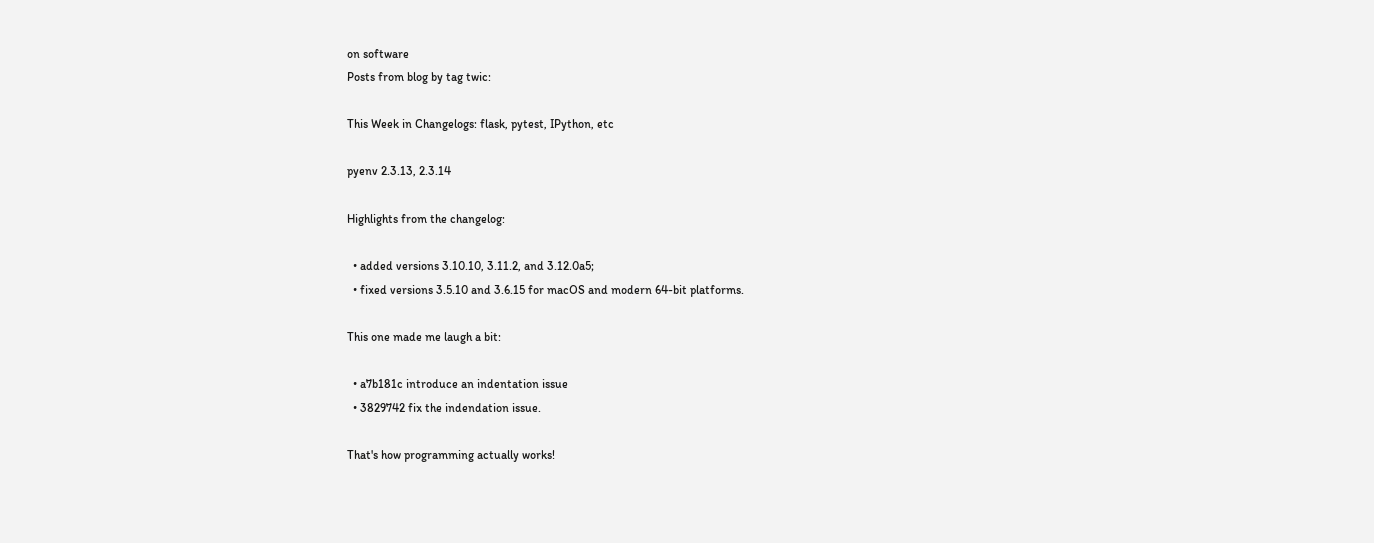on software
Posts from blog by tag twic:

This Week in Changelogs: flask, pytest, IPython, etc

pyenv 2.3.13, 2.3.14

Highlights from the changelog:

  • added versions 3.10.10, 3.11.2, and 3.12.0a5;
  • fixed versions 3.5.10 and 3.6.15 for macOS and modern 64-bit platforms.

This one made me laugh a bit:

  • a7b181c introduce an indentation issue
  • 3829742 fix the indendation issue.

That's how programming actually works!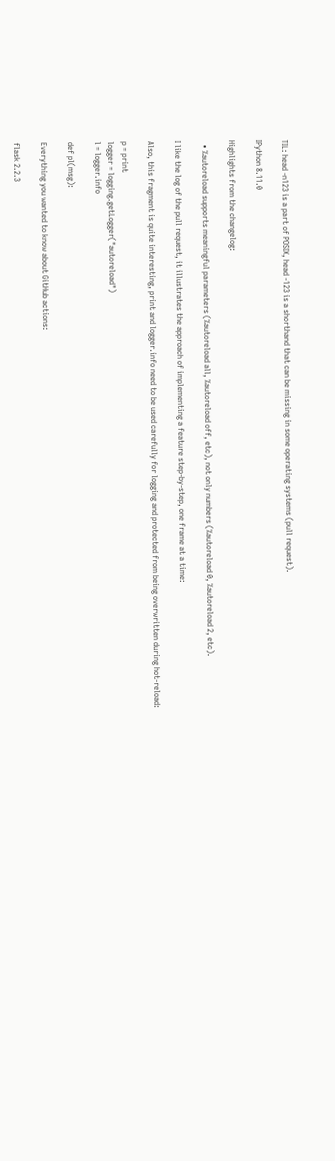TIL: head -n123 is a part of POSIX, head -123 is a shorthand that can be missing in some operating systems (pull request).

IPython 8.11.0

Highlights from the changelog:

  • %autoreload supports meaningful parameters (%autoreload all, %autoreload off, etc), not only numbers (%autoreload 0, %autoreload 2, etc).

I like the log of the pull request, it illustrates the approach of implementing a feature step-by-step, one frame at a time:

Also, this fragment is quite interesting, print and logger.info need to be used carefully for logging and protected from being overwritten during hot-reload:

p = print
logger = logging.getLogger("autoreload")
l = logger.info

def pl(msg):

Everything you wanted to know about GitHub actions:

flask 2.2.3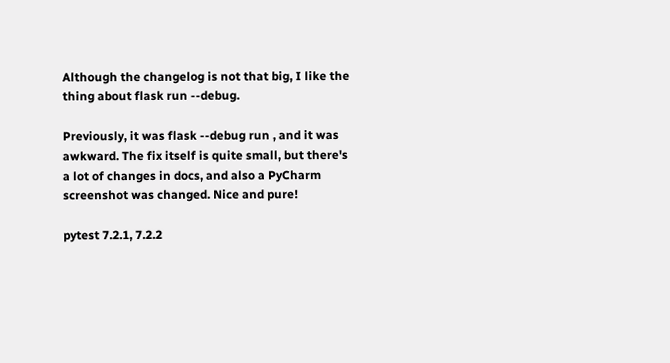Although the changelog is not that big, I like the thing about flask run --debug.

Previously, it was flask --debug run , and it was awkward. The fix itself is quite small, but there's a lot of changes in docs, and also a PyCharm screenshot was changed. Nice and pure!

pytest 7.2.1, 7.2.2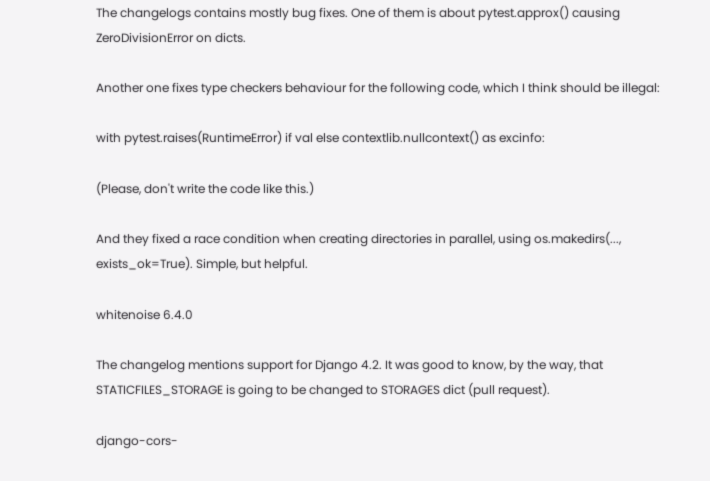The changelogs contains mostly bug fixes. One of them is about pytest.approx() causing ZeroDivisionError on dicts.

Another one fixes type checkers behaviour for the following code, which I think should be illegal:

with pytest.raises(RuntimeError) if val else contextlib.nullcontext() as excinfo:

(Please, don't write the code like this.)

And they fixed a race condition when creating directories in parallel, using os.makedirs(..., exists_ok=True). Simple, but helpful.

whitenoise 6.4.0

The changelog mentions support for Django 4.2. It was good to know, by the way, that STATICFILES_STORAGE is going to be changed to STORAGES dict (pull request).

django-cors-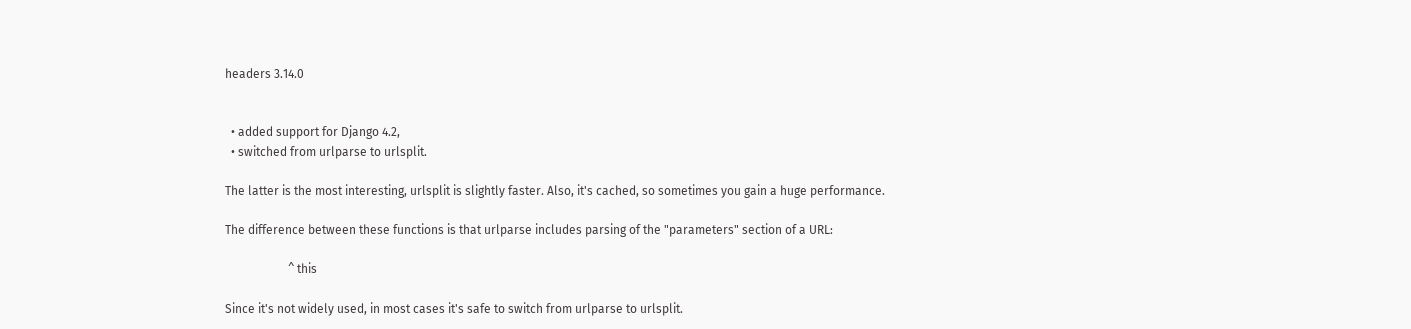headers 3.14.0


  • added support for Django 4.2,
  • switched from urlparse to urlsplit.

The latter is the most interesting, urlsplit is slightly faster. Also, it's cached, so sometimes you gain a huge performance.

The difference between these functions is that urlparse includes parsing of the "parameters" section of a URL:

                     ^ this

Since it's not widely used, in most cases it's safe to switch from urlparse to urlsplit.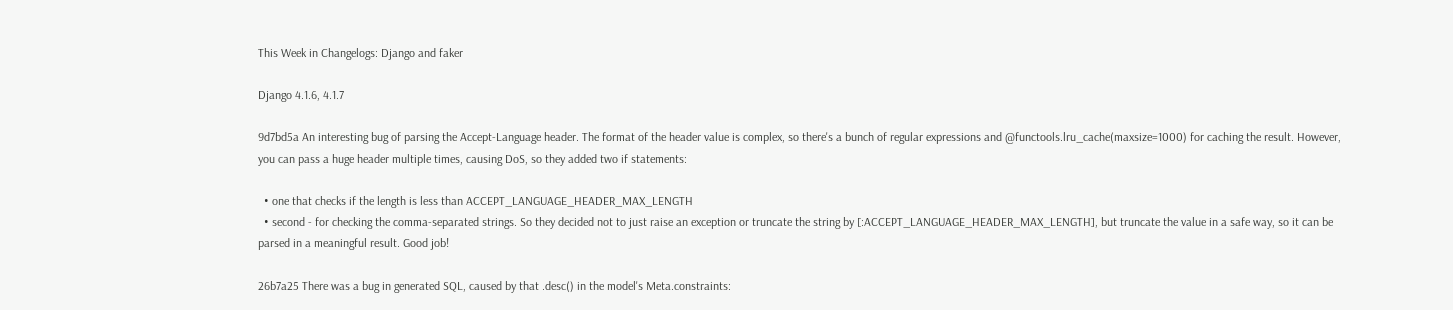This Week in Changelogs: Django and faker

Django 4.1.6, 4.1.7

9d7bd5a An interesting bug of parsing the Accept-Language header. The format of the header value is complex, so there's a bunch of regular expressions and @functools.lru_cache(maxsize=1000) for caching the result. However, you can pass a huge header multiple times, causing DoS, so they added two if statements:

  • one that checks if the length is less than ACCEPT_LANGUAGE_HEADER_MAX_LENGTH
  • second - for checking the comma-separated strings. So they decided not to just raise an exception or truncate the string by [:ACCEPT_LANGUAGE_HEADER_MAX_LENGTH], but truncate the value in a safe way, so it can be parsed in a meaningful result. Good job!

26b7a25 There was a bug in generated SQL, caused by that .desc() in the model's Meta.constraints: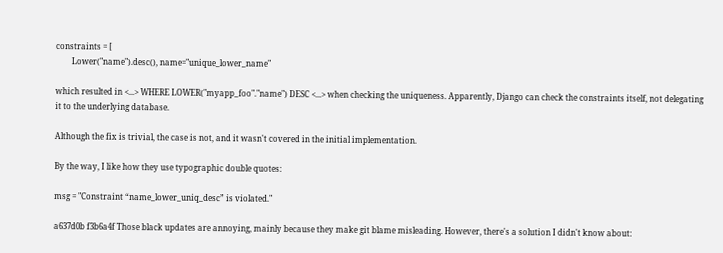constraints = [
        Lower("name").desc(), name="unique_lower_name"

which resulted in <...> WHERE LOWER("myapp_foo"."name") DESC <...> when checking the uniqueness. Apparently, Django can check the constraints itself, not delegating it to the underlying database.

Although the fix is trivial, the case is not, and it wasn't covered in the initial implementation.

By the way, I like how they use typographic double quotes:

msg = "Constraint “name_lower_uniq_desc” is violated."

a637d0b f3b6a4f Those black updates are annoying, mainly because they make git blame misleading. However, there's a solution I didn't know about: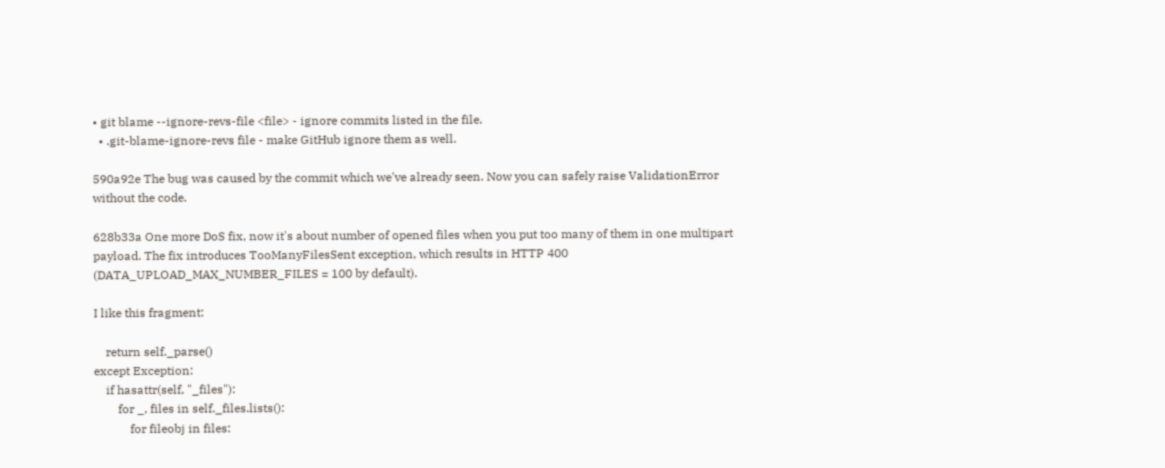• git blame --ignore-revs-file <file> - ignore commits listed in the file.
  • .git-blame-ignore-revs file - make GitHub ignore them as well.

590a92e The bug was caused by the commit which we've already seen. Now you can safely raise ValidationError without the code.

628b33a One more DoS fix, now it's about number of opened files when you put too many of them in one multipart payload. The fix introduces TooManyFilesSent exception, which results in HTTP 400 (DATA_UPLOAD_MAX_NUMBER_FILES = 100 by default).

I like this fragment:

    return self._parse()
except Exception:
    if hasattr(self, "_files"):
        for _, files in self._files.lists():
            for fileobj in files: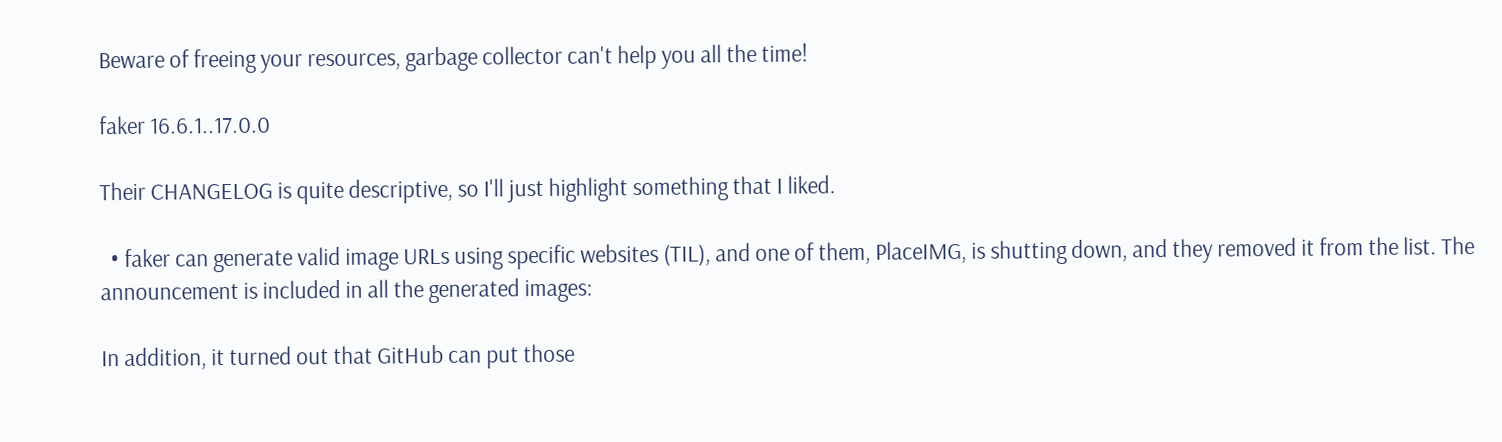Beware of freeing your resources, garbage collector can't help you all the time!

faker 16.6.1..17.0.0

Their CHANGELOG is quite descriptive, so I'll just highlight something that I liked.

  • faker can generate valid image URLs using specific websites (TIL), and one of them, PlaceIMG, is shutting down, and they removed it from the list. The announcement is included in all the generated images:

In addition, it turned out that GitHub can put those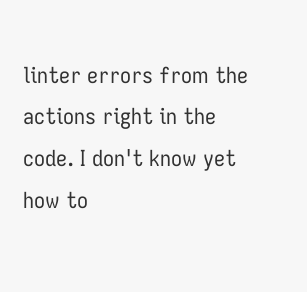linter errors from the actions right in the code. I don't know yet how to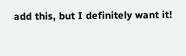add this, but I definitely want it!